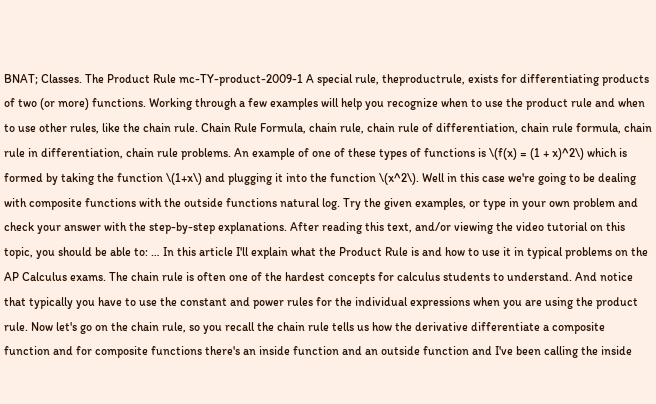BNAT; Classes. The Product Rule mc-TY-product-2009-1 A special rule, theproductrule, exists for differentiating products of two (or more) functions. Working through a few examples will help you recognize when to use the product rule and when to use other rules, like the chain rule. Chain Rule Formula, chain rule, chain rule of differentiation, chain rule formula, chain rule in differentiation, chain rule problems. An example of one of these types of functions is \(f(x) = (1 + x)^2\) which is formed by taking the function \(1+x\) and plugging it into the function \(x^2\). Well in this case we're going to be dealing with composite functions with the outside functions natural log. Try the given examples, or type in your own problem and check your answer with the step-by-step explanations. After reading this text, and/or viewing the video tutorial on this topic, you should be able to: … In this article I'll explain what the Product Rule is and how to use it in typical problems on the AP Calculus exams. The chain rule is often one of the hardest concepts for calculus students to understand. And notice that typically you have to use the constant and power rules for the individual expressions when you are using the product rule. Now let's go on the chain rule, so you recall the chain rule tells us how the derivative differentiate a composite function and for composite functions there's an inside function and an outside function and I've been calling the inside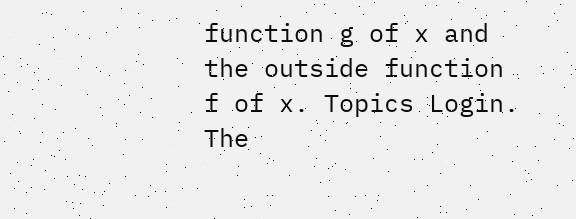function g of x and the outside function f of x. Topics Login. The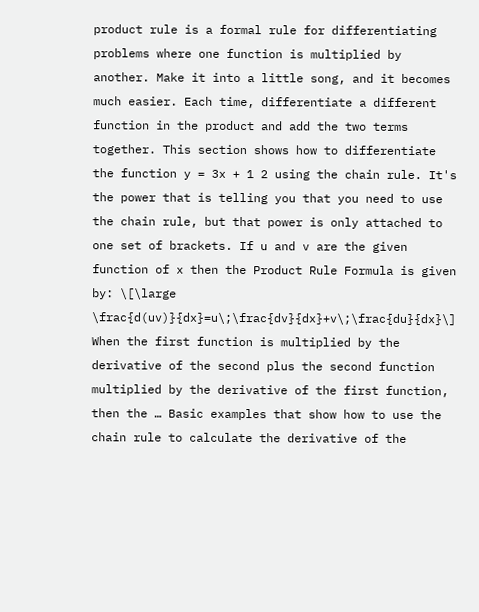product rule is a formal rule for differentiating problems where one function is multiplied by another. Make it into a little song, and it becomes much easier. Each time, differentiate a different function in the product and add the two terms together. This section shows how to differentiate the function y = 3x + 1 2 using the chain rule. It's the power that is telling you that you need to use the chain rule, but that power is only attached to one set of brackets. If u and v are the given function of x then the Product Rule Formula is given by: \[\large \frac{d(uv)}{dx}=u\;\frac{dv}{dx}+v\;\frac{du}{dx}\] When the first function is multiplied by the derivative of the second plus the second function multiplied by the derivative of the first function, then the … Basic examples that show how to use the chain rule to calculate the derivative of the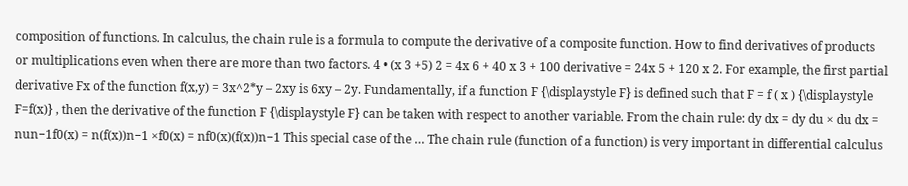composition of functions. In calculus, the chain rule is a formula to compute the derivative of a composite function. How to find derivatives of products or multiplications even when there are more than two factors. 4 • (x 3 +5) 2 = 4x 6 + 40 x 3 + 100 derivative = 24x 5 + 120 x 2. For example, the first partial derivative Fx of the function f(x,y) = 3x^2*y – 2xy is 6xy – 2y. Fundamentally, if a function F {\displaystyle F} is defined such that F = f ( x ) {\displaystyle F=f(x)} , then the derivative of the function F {\displaystyle F} can be taken with respect to another variable. From the chain rule: dy dx = dy du × du dx = nun−1f0(x) = n(f(x))n−1 ×f0(x) = nf0(x)(f(x))n−1 This special case of the … The chain rule (function of a function) is very important in differential calculus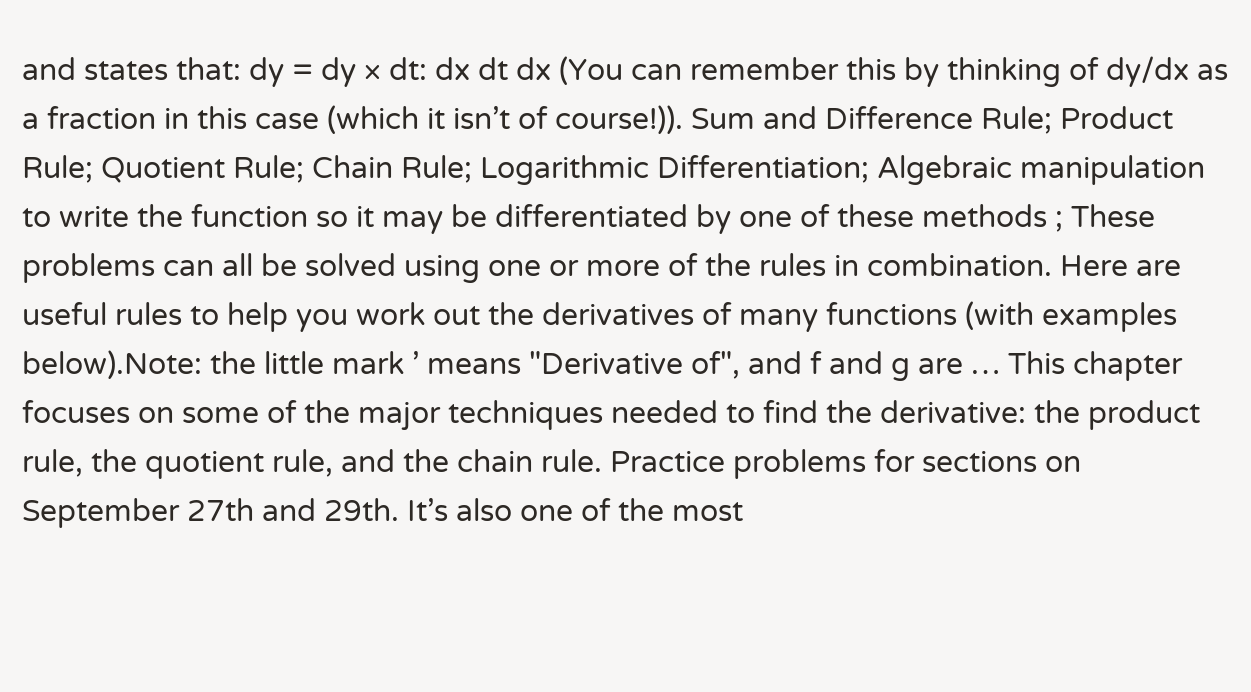and states that: dy = dy × dt: dx dt dx (You can remember this by thinking of dy/dx as a fraction in this case (which it isn’t of course!)). Sum and Difference Rule; Product Rule; Quotient Rule; Chain Rule; Logarithmic Differentiation; Algebraic manipulation to write the function so it may be differentiated by one of these methods ; These problems can all be solved using one or more of the rules in combination. Here are useful rules to help you work out the derivatives of many functions (with examples below).Note: the little mark ’ means "Derivative of", and f and g are … This chapter focuses on some of the major techniques needed to find the derivative: the product rule, the quotient rule, and the chain rule. Practice problems for sections on September 27th and 29th. It’s also one of the most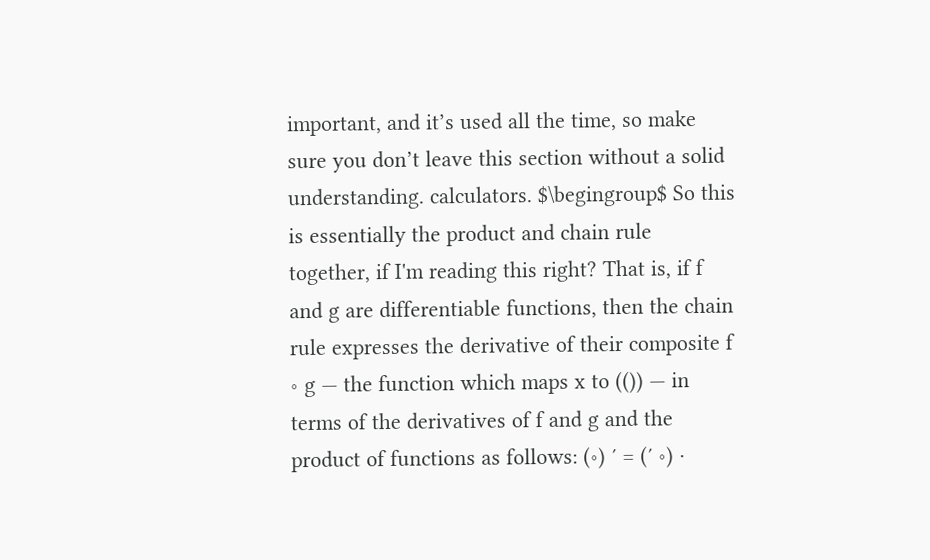important, and it’s used all the time, so make sure you don’t leave this section without a solid understanding. calculators. $\begingroup$ So this is essentially the product and chain rule together, if I'm reading this right? That is, if f and g are differentiable functions, then the chain rule expresses the derivative of their composite f ∘ g — the function which maps x to (()) — in terms of the derivatives of f and g and the product of functions as follows: (∘) ′ = (′ ∘) ⋅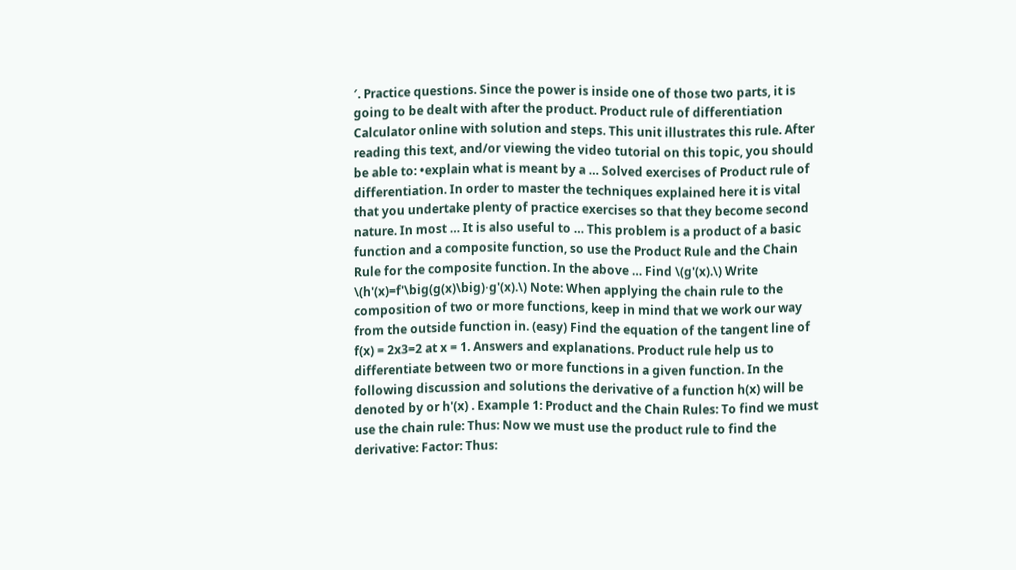′. Practice questions. Since the power is inside one of those two parts, it is going to be dealt with after the product. Product rule of differentiation Calculator online with solution and steps. This unit illustrates this rule. After reading this text, and/or viewing the video tutorial on this topic, you should be able to: •explain what is meant by a … Solved exercises of Product rule of differentiation. In order to master the techniques explained here it is vital that you undertake plenty of practice exercises so that they become second nature. In most … It is also useful to … This problem is a product of a basic function and a composite function, so use the Product Rule and the Chain Rule for the composite function. In the above … Find \(g'(x).\) Write \(h'(x)=f'\big(g(x)\big)⋅g'(x).\) Note: When applying the chain rule to the composition of two or more functions, keep in mind that we work our way from the outside function in. (easy) Find the equation of the tangent line of f(x) = 2x3=2 at x = 1. Answers and explanations. Product rule help us to differentiate between two or more functions in a given function. In the following discussion and solutions the derivative of a function h(x) will be denoted by or h'(x) . Example 1: Product and the Chain Rules: To find we must use the chain rule: Thus: Now we must use the product rule to find the derivative: Factor: Thus: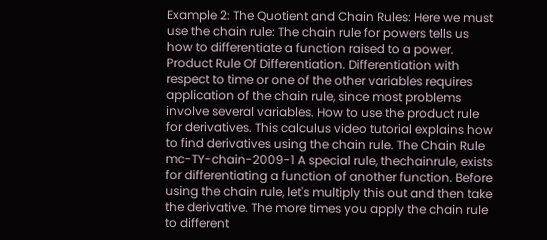Example 2: The Quotient and Chain Rules: Here we must use the chain rule: The chain rule for powers tells us how to differentiate a function raised to a power. Product Rule Of Differentiation. Differentiation with respect to time or one of the other variables requires application of the chain rule, since most problems involve several variables. How to use the product rule for derivatives. This calculus video tutorial explains how to find derivatives using the chain rule. The Chain Rule mc-TY-chain-2009-1 A special rule, thechainrule, exists for differentiating a function of another function. Before using the chain rule, let's multiply this out and then take the derivative. The more times you apply the chain rule to different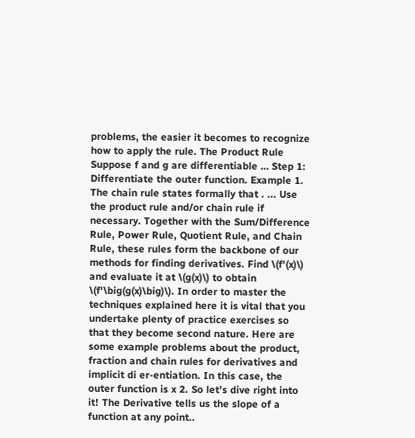problems, the easier it becomes to recognize how to apply the rule. The Product Rule Suppose f and g are differentiable … Step 1: Differentiate the outer function. Example 1. The chain rule states formally that . ... Use the product rule and/or chain rule if necessary. Together with the Sum/Difference Rule, Power Rule, Quotient Rule, and Chain Rule, these rules form the backbone of our methods for finding derivatives. Find \(f'(x)\) and evaluate it at \(g(x)\) to obtain \(f'\big(g(x)\big)\). In order to master the techniques explained here it is vital that you undertake plenty of practice exercises so that they become second nature. Here are some example problems about the product, fraction and chain rules for derivatives and implicit di er-entiation. In this case, the outer function is x 2. So let’s dive right into it! The Derivative tells us the slope of a function at any point..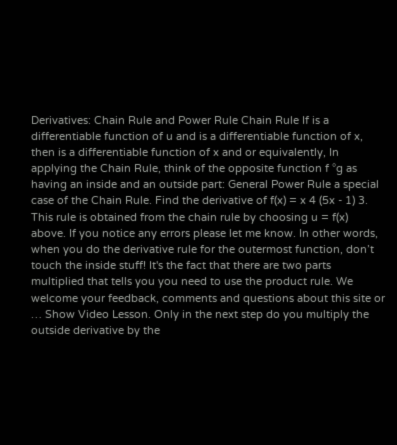Derivatives: Chain Rule and Power Rule Chain Rule If is a differentiable function of u and is a differentiable function of x, then is a differentiable function of x and or equivalently, In applying the Chain Rule, think of the opposite function f °g as having an inside and an outside part: General Power Rule a special case of the Chain Rule. Find the derivative of f(x) = x 4 (5x - 1) 3. This rule is obtained from the chain rule by choosing u = f(x) above. If you notice any errors please let me know. In other words, when you do the derivative rule for the outermost function, don’t touch the inside stuff! It's the fact that there are two parts multiplied that tells you you need to use the product rule. We welcome your feedback, comments and questions about this site or … Show Video Lesson. Only in the next step do you multiply the outside derivative by the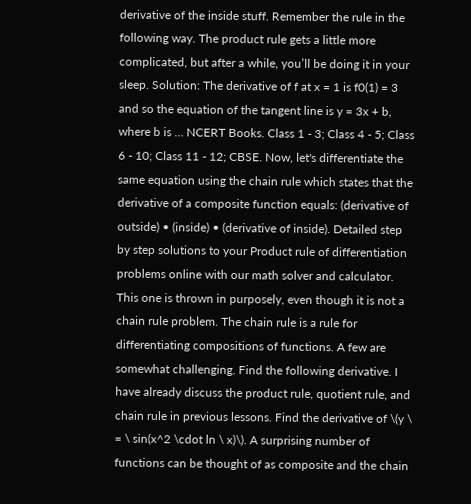derivative of the inside stuff. Remember the rule in the following way. The product rule gets a little more complicated, but after a while, you’ll be doing it in your sleep. Solution: The derivative of f at x = 1 is f0(1) = 3 and so the equation of the tangent line is y = 3x + b, where b is … NCERT Books. Class 1 - 3; Class 4 - 5; Class 6 - 10; Class 11 - 12; CBSE. Now, let's differentiate the same equation using the chain rule which states that the derivative of a composite function equals: (derivative of outside) • (inside) • (derivative of inside). Detailed step by step solutions to your Product rule of differentiation problems online with our math solver and calculator. This one is thrown in purposely, even though it is not a chain rule problem. The chain rule is a rule for differentiating compositions of functions. A few are somewhat challenging. Find the following derivative. I have already discuss the product rule, quotient rule, and chain rule in previous lessons. Find the derivative of \(y \ = \ sin(x^2 \cdot ln \ x)\). A surprising number of functions can be thought of as composite and the chain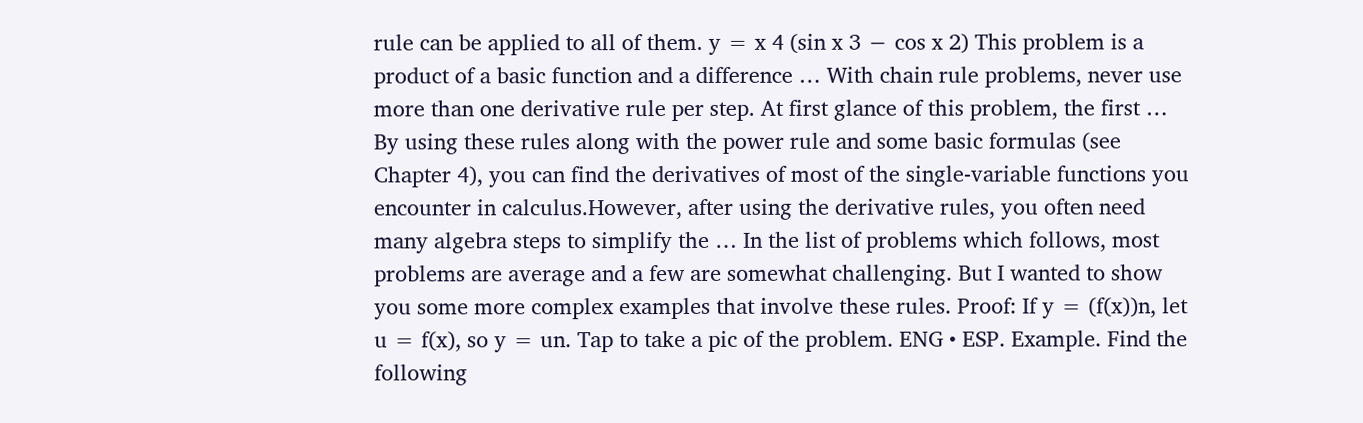rule can be applied to all of them. y = x 4 (sin x 3 − cos x 2) This problem is a product of a basic function and a difference … With chain rule problems, never use more than one derivative rule per step. At first glance of this problem, the first … By using these rules along with the power rule and some basic formulas (see Chapter 4), you can find the derivatives of most of the single-variable functions you encounter in calculus.However, after using the derivative rules, you often need many algebra steps to simplify the … In the list of problems which follows, most problems are average and a few are somewhat challenging. But I wanted to show you some more complex examples that involve these rules. Proof: If y = (f(x))n, let u = f(x), so y = un. Tap to take a pic of the problem. ENG • ESP. Example. Find the following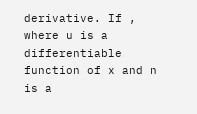derivative. If , where u is a differentiable function of x and n is a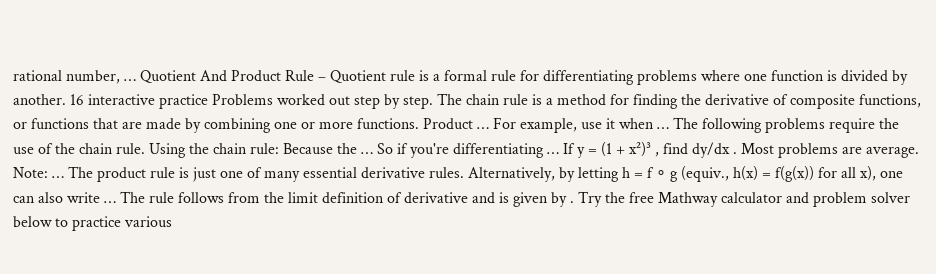rational number, … Quotient And Product Rule – Quotient rule is a formal rule for differentiating problems where one function is divided by another. 16 interactive practice Problems worked out step by step. The chain rule is a method for finding the derivative of composite functions, or functions that are made by combining one or more functions. Product … For example, use it when … The following problems require the use of the chain rule. Using the chain rule: Because the … So if you're differentiating … If y = (1 + x²)³ , find dy/dx . Most problems are average. Note: … The product rule is just one of many essential derivative rules. Alternatively, by letting h = f ∘ g (equiv., h(x) = f(g(x)) for all x), one can also write … The rule follows from the limit definition of derivative and is given by . Try the free Mathway calculator and problem solver below to practice various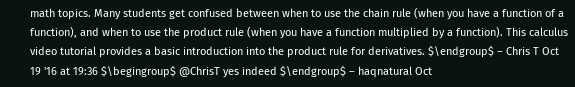math topics. Many students get confused between when to use the chain rule (when you have a function of a function), and when to use the product rule (when you have a function multiplied by a function). This calculus video tutorial provides a basic introduction into the product rule for derivatives. $\endgroup$ – Chris T Oct 19 '16 at 19:36 $\begingroup$ @ChrisT yes indeed $\endgroup$ – haqnatural Oct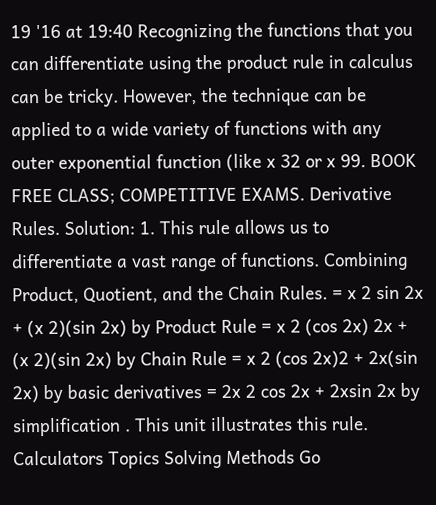19 '16 at 19:40 Recognizing the functions that you can differentiate using the product rule in calculus can be tricky. However, the technique can be applied to a wide variety of functions with any outer exponential function (like x 32 or x 99. BOOK FREE CLASS; COMPETITIVE EXAMS. Derivative Rules. Solution: 1. This rule allows us to differentiate a vast range of functions. Combining Product, Quotient, and the Chain Rules. = x 2 sin 2x + (x 2)(sin 2x) by Product Rule = x 2 (cos 2x) 2x + (x 2)(sin 2x) by Chain Rule = x 2 (cos 2x)2 + 2x(sin 2x) by basic derivatives = 2x 2 cos 2x + 2xsin 2x by simplification . This unit illustrates this rule. Calculators Topics Solving Methods Go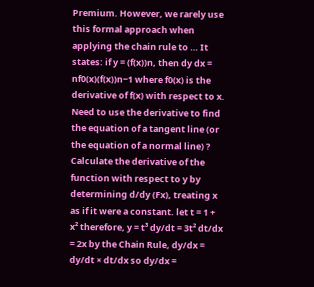Premium. However, we rarely use this formal approach when applying the chain rule to … It states: if y = (f(x))n, then dy dx = nf0(x)(f(x))n−1 where f0(x) is the derivative of f(x) with respect to x. Need to use the derivative to find the equation of a tangent line (or the equation of a normal line) ? Calculate the derivative of the function with respect to y by determining d/dy (Fx), treating x as if it were a constant. let t = 1 + x² therefore, y = t³ dy/dt = 3t² dt/dx = 2x by the Chain Rule, dy/dx = dy/dt × dt/dx so dy/dx =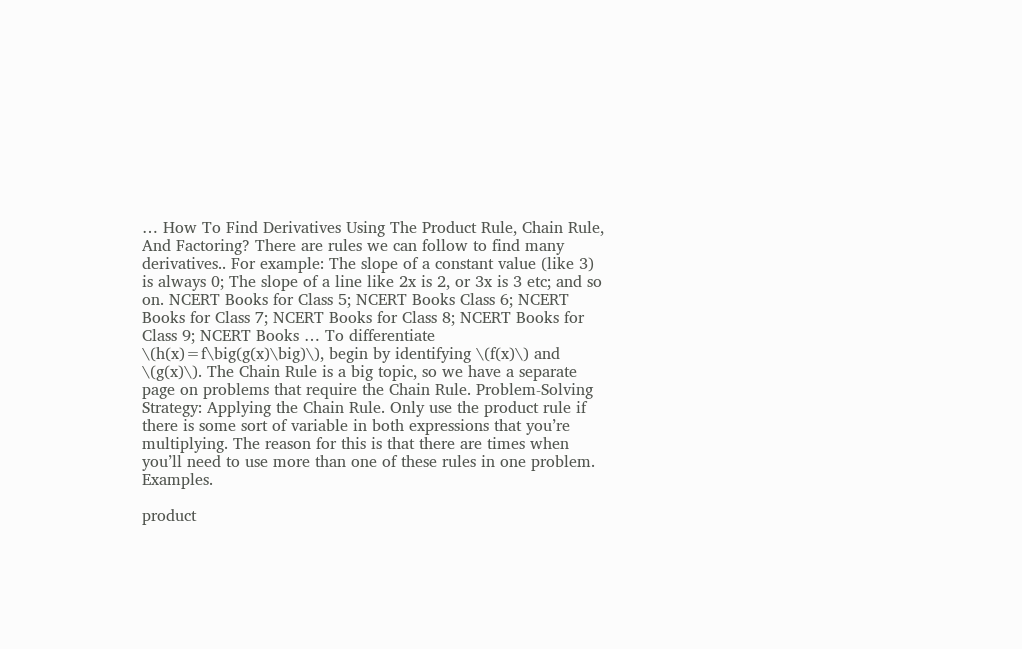… How To Find Derivatives Using The Product Rule, Chain Rule, And Factoring? There are rules we can follow to find many derivatives.. For example: The slope of a constant value (like 3) is always 0; The slope of a line like 2x is 2, or 3x is 3 etc; and so on. NCERT Books for Class 5; NCERT Books Class 6; NCERT Books for Class 7; NCERT Books for Class 8; NCERT Books for Class 9; NCERT Books … To differentiate \(h(x)=f\big(g(x)\big)\), begin by identifying \(f(x)\) and \(g(x)\). The Chain Rule is a big topic, so we have a separate page on problems that require the Chain Rule. Problem-Solving Strategy: Applying the Chain Rule. Only use the product rule if there is some sort of variable in both expressions that you’re multiplying. The reason for this is that there are times when you’ll need to use more than one of these rules in one problem. Examples.

product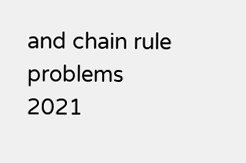and chain rule problems 2021